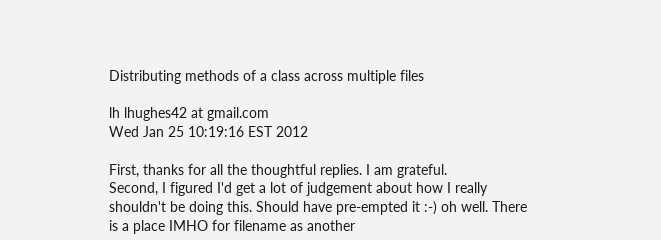Distributing methods of a class across multiple files

lh lhughes42 at gmail.com
Wed Jan 25 10:19:16 EST 2012

First, thanks for all the thoughtful replies. I am grateful.
Second, I figured I'd get a lot of judgement about how I really
shouldn't be doing this. Should have pre-empted it :-) oh well. There
is a place IMHO for filename as another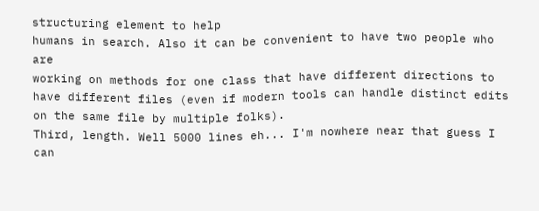structuring element to help
humans in search. Also it can be convenient to have two people who are
working on methods for one class that have different directions to
have different files (even if modern tools can handle distinct edits
on the same file by multiple folks).
Third, length. Well 5000 lines eh... I'm nowhere near that guess I can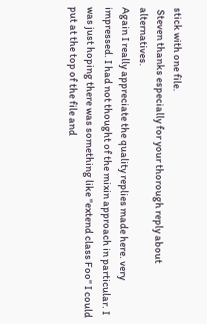stick with one file.
 Steven thanks especially for your thorough reply about alternatives.
Again I really appreciate the quality replies made here. very
impressed. I had not thought of the mixin approach in particular. I
was just hoping there was something like "extend class Foo" I could
put at the top of the file and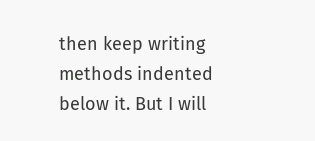then keep writing methods indented
below it. But I will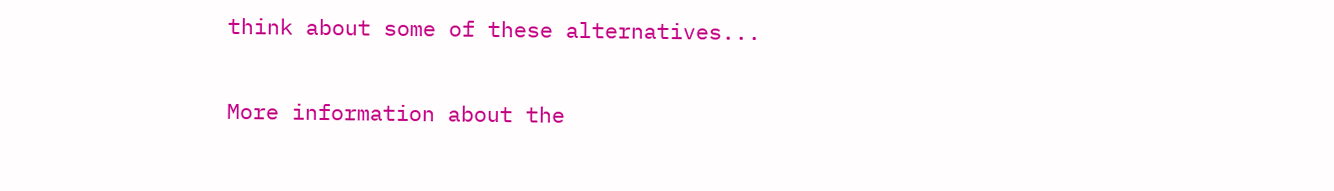think about some of these alternatives...


More information about the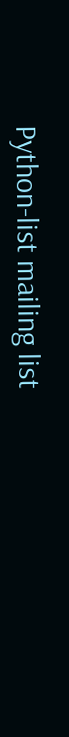Python-list mailing list